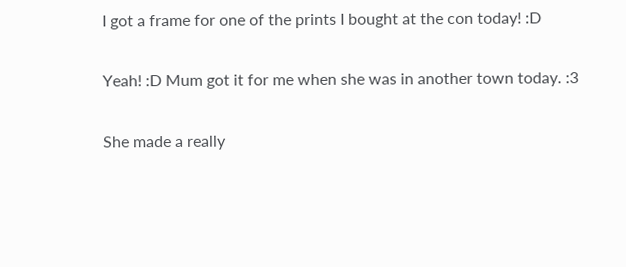I got a frame for one of the prints I bought at the con today! :D

Yeah! :D Mum got it for me when she was in another town today. :3

She made a really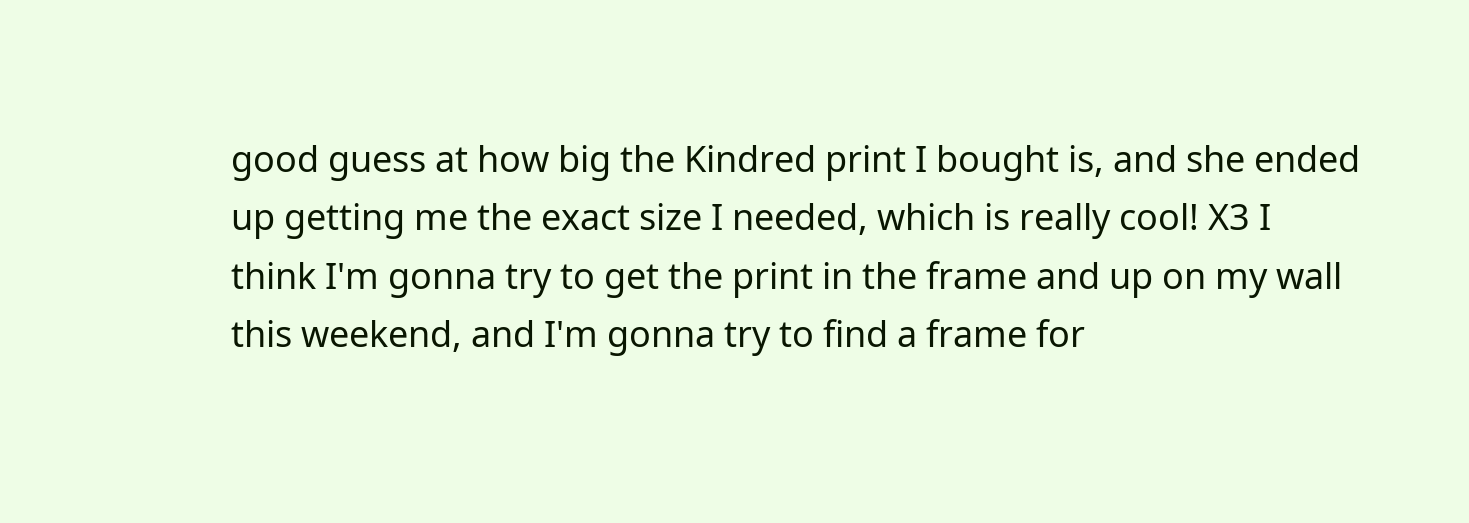good guess at how big the Kindred print I bought is, and she ended up getting me the exact size I needed, which is really cool! X3 I think I'm gonna try to get the print in the frame and up on my wall this weekend, and I'm gonna try to find a frame for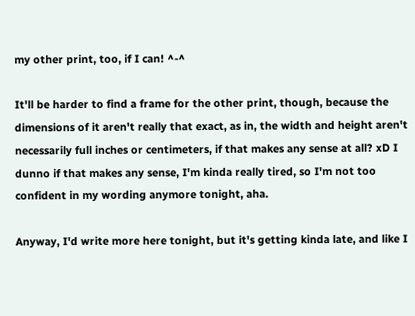my other print, too, if I can! ^-^

It'll be harder to find a frame for the other print, though, because the dimensions of it aren't really that exact, as in, the width and height aren't necessarily full inches or centimeters, if that makes any sense at all? xD I dunno if that makes any sense, I'm kinda really tired, so I'm not too confident in my wording anymore tonight, aha.

Anyway, I'd write more here tonight, but it's getting kinda late, and like I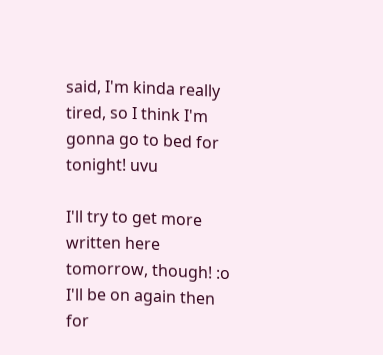said, I'm kinda really tired, so I think I'm gonna go to bed for tonight! uvu

I'll try to get more written here tomorrow, though! :o I'll be on again then for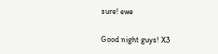sure! ewe

Good night guys! X3